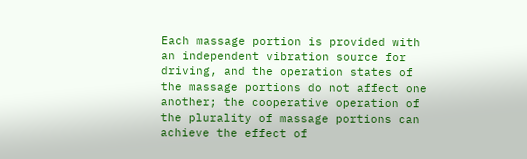Each massage portion is provided with an independent vibration source for driving, and the operation states of the massage portions do not affect one another; the cooperative operation of the plurality of massage portions can achieve the effect of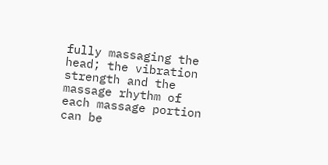fully massaging the head; the vibration strength and the massage rhythm of each massage portion can be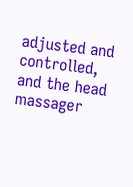adjusted and controlled, and the head massager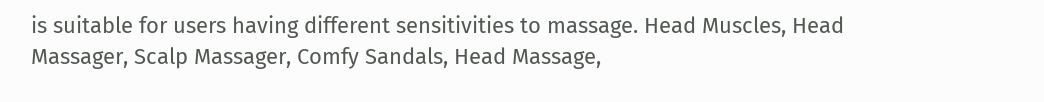is suitable for users having different sensitivities to massage. Head Muscles, Head Massager, Scalp Massager, Comfy Sandals, Head Massage,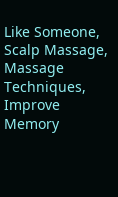Like Someone, Scalp Massage, Massage Techniques, Improve Memory